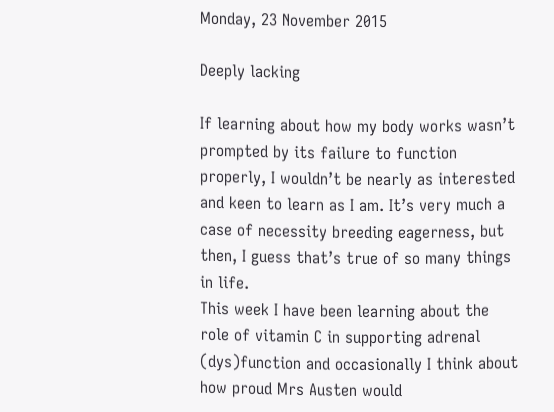Monday, 23 November 2015

Deeply lacking

If learning about how my body works wasn’t prompted by its failure to function properly, I wouldn’t be nearly as interested and keen to learn as I am. It’s very much a case of necessity breeding eagerness, but then, I guess that’s true of so many things in life.
This week I have been learning about the role of vitamin C in supporting adrenal (dys)function and occasionally I think about how proud Mrs Austen would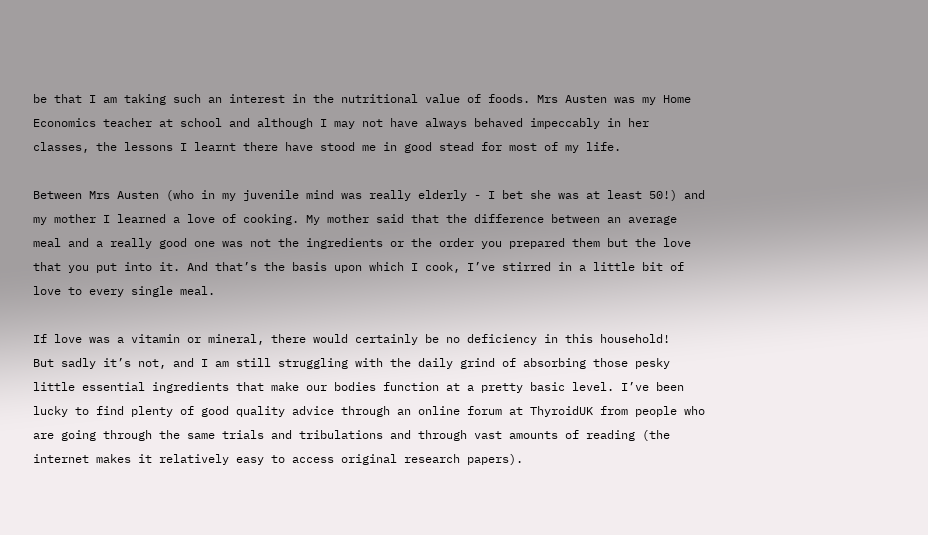be that I am taking such an interest in the nutritional value of foods. Mrs Austen was my Home Economics teacher at school and although I may not have always behaved impeccably in her classes, the lessons I learnt there have stood me in good stead for most of my life.

Between Mrs Austen (who in my juvenile mind was really elderly - I bet she was at least 50!) and my mother I learned a love of cooking. My mother said that the difference between an average meal and a really good one was not the ingredients or the order you prepared them but the love that you put into it. And that’s the basis upon which I cook, I’ve stirred in a little bit of love to every single meal.

If love was a vitamin or mineral, there would certainly be no deficiency in this household!
But sadly it’s not, and I am still struggling with the daily grind of absorbing those pesky little essential ingredients that make our bodies function at a pretty basic level. I’ve been lucky to find plenty of good quality advice through an online forum at ThyroidUK from people who are going through the same trials and tribulations and through vast amounts of reading (the internet makes it relatively easy to access original research papers).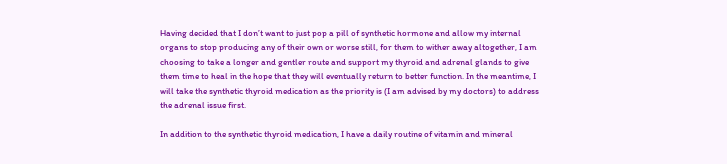Having decided that I don’t want to just pop a pill of synthetic hormone and allow my internal organs to stop producing any of their own or worse still, for them to wither away altogether, I am choosing to take a longer and gentler route and support my thyroid and adrenal glands to give them time to heal in the hope that they will eventually return to better function. In the meantime, I will take the synthetic thyroid medication as the priority is (I am advised by my doctors) to address the adrenal issue first.

In addition to the synthetic thyroid medication, I have a daily routine of vitamin and mineral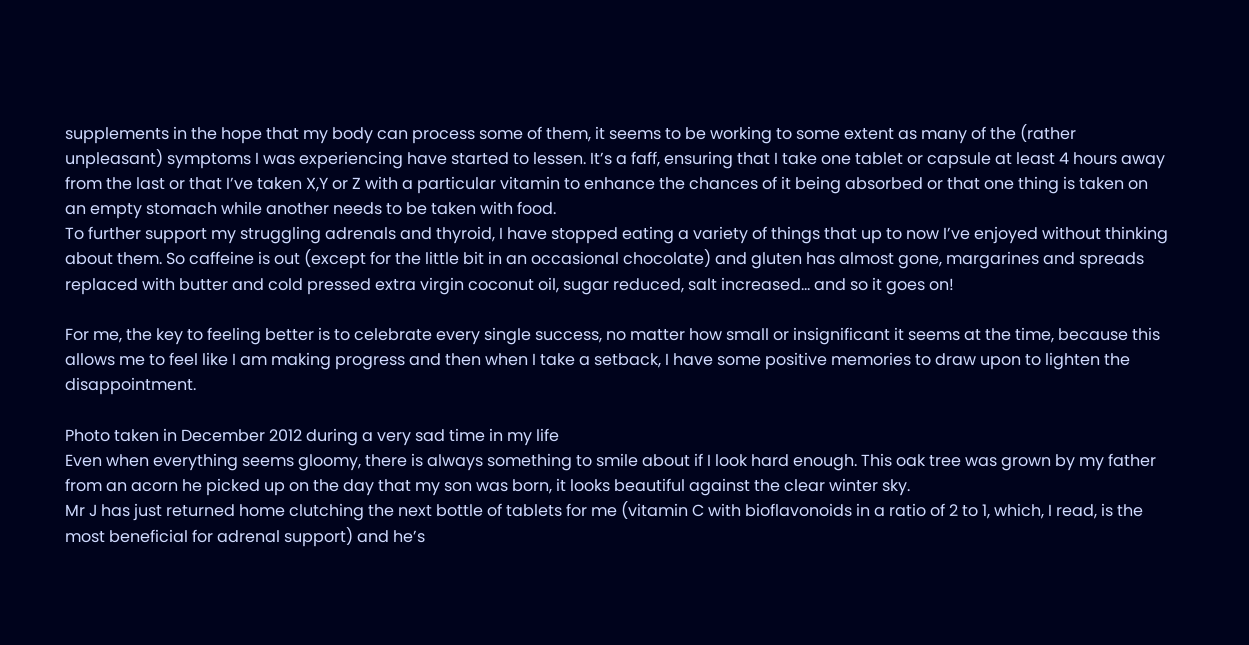supplements in the hope that my body can process some of them, it seems to be working to some extent as many of the (rather unpleasant) symptoms I was experiencing have started to lessen. It’s a faff, ensuring that I take one tablet or capsule at least 4 hours away from the last or that I’ve taken X,Y or Z with a particular vitamin to enhance the chances of it being absorbed or that one thing is taken on an empty stomach while another needs to be taken with food.
To further support my struggling adrenals and thyroid, I have stopped eating a variety of things that up to now I’ve enjoyed without thinking about them. So caffeine is out (except for the little bit in an occasional chocolate) and gluten has almost gone, margarines and spreads replaced with butter and cold pressed extra virgin coconut oil, sugar reduced, salt increased… and so it goes on!

For me, the key to feeling better is to celebrate every single success, no matter how small or insignificant it seems at the time, because this allows me to feel like I am making progress and then when I take a setback, I have some positive memories to draw upon to lighten the disappointment.

Photo taken in December 2012 during a very sad time in my life
Even when everything seems gloomy, there is always something to smile about if I look hard enough. This oak tree was grown by my father from an acorn he picked up on the day that my son was born, it looks beautiful against the clear winter sky.
Mr J has just returned home clutching the next bottle of tablets for me (vitamin C with bioflavonoids in a ratio of 2 to 1, which, I read, is the most beneficial for adrenal support) and he’s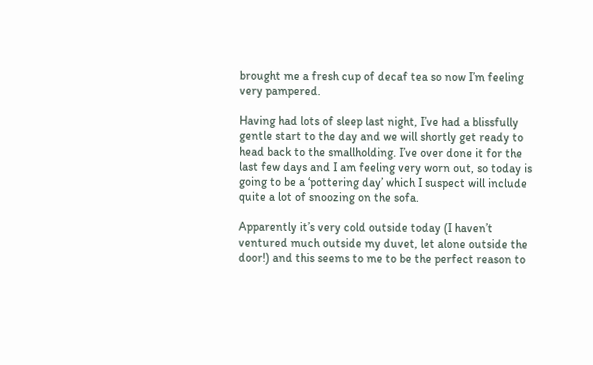brought me a fresh cup of decaf tea so now I’m feeling very pampered.

Having had lots of sleep last night, I’ve had a blissfully gentle start to the day and we will shortly get ready to head back to the smallholding. I’ve over done it for the last few days and I am feeling very worn out, so today is going to be a ‘pottering day’ which I suspect will include quite a lot of snoozing on the sofa.

Apparently it’s very cold outside today (I haven’t ventured much outside my duvet, let alone outside the door!) and this seems to me to be the perfect reason to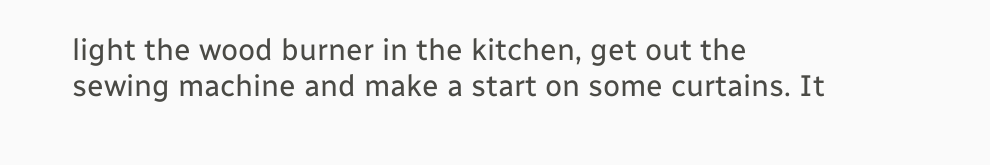light the wood burner in the kitchen, get out the sewing machine and make a start on some curtains. It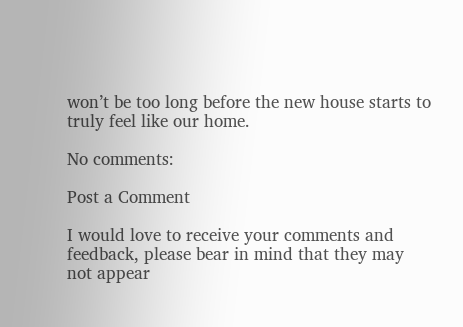won’t be too long before the new house starts to truly feel like our home.

No comments:

Post a Comment

I would love to receive your comments and feedback, please bear in mind that they may not appear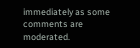immediately as some comments are moderated.